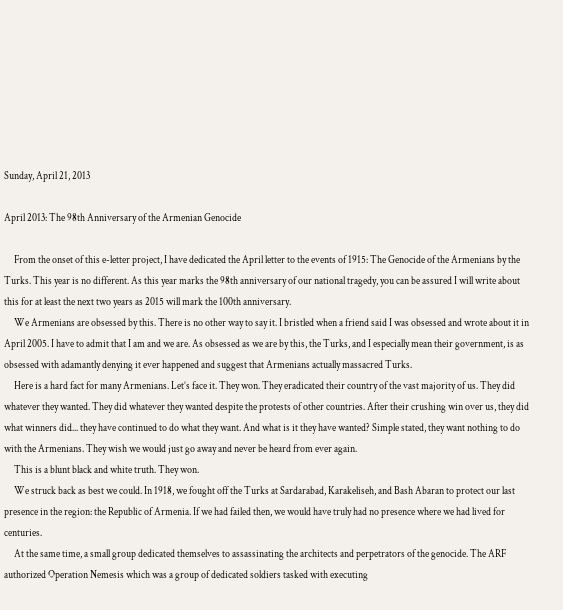Sunday, April 21, 2013

April 2013: The 98th Anniversary of the Armenian Genocide

     From the onset of this e-letter project, I have dedicated the April letter to the events of 1915: The Genocide of the Armenians by the Turks. This year is no different. As this year marks the 98th anniversary of our national tragedy, you can be assured I will write about this for at least the next two years as 2015 will mark the 100th anniversary.
     We Armenians are obsessed by this. There is no other way to say it. I bristled when a friend said I was obsessed and wrote about it in April 2005. I have to admit that I am and we are. As obsessed as we are by this, the Turks, and I especially mean their government, is as obsessed with adamantly denying it ever happened and suggest that Armenians actually massacred Turks.
     Here is a hard fact for many Armenians. Let’s face it. They won. They eradicated their country of the vast majority of us. They did whatever they wanted. They did whatever they wanted despite the protests of other countries. After their crushing win over us, they did what winners did... they have continued to do what they want. And what is it they have wanted? Simple stated, they want nothing to do with the Armenians. They wish we would just go away and never be heard from ever again.
     This is a blunt black and white truth. They won.
     We struck back as best we could. In 1918, we fought off the Turks at Sardarabad, Karakeliseh, and Bash Abaran to protect our last presence in the region: the Republic of Armenia. If we had failed then, we would have truly had no presence where we had lived for centuries.
     At the same time, a small group dedicated themselves to assassinating the architects and perpetrators of the genocide. The ARF authorized Operation Nemesis which was a group of dedicated soldiers tasked with executing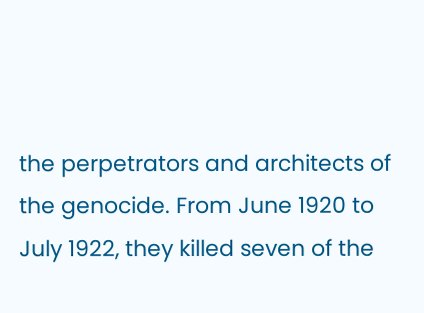the perpetrators and architects of the genocide. From June 1920 to July 1922, they killed seven of the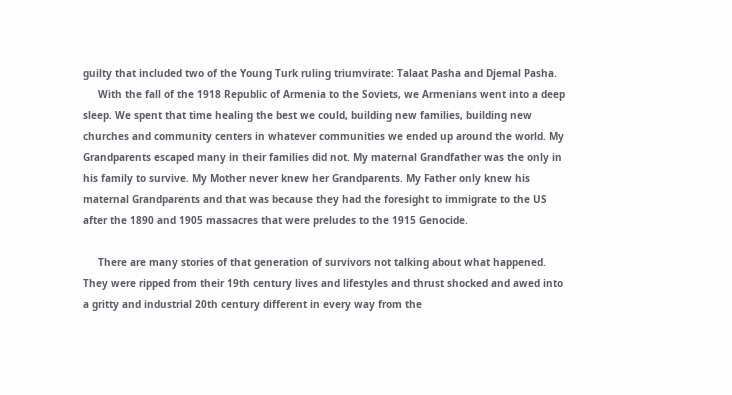guilty that included two of the Young Turk ruling triumvirate: Talaat Pasha and Djemal Pasha.
     With the fall of the 1918 Republic of Armenia to the Soviets, we Armenians went into a deep sleep. We spent that time healing the best we could, building new families, building new churches and community centers in whatever communities we ended up around the world. My Grandparents escaped many in their families did not. My maternal Grandfather was the only in his family to survive. My Mother never knew her Grandparents. My Father only knew his maternal Grandparents and that was because they had the foresight to immigrate to the US after the 1890 and 1905 massacres that were preludes to the 1915 Genocide.

     There are many stories of that generation of survivors not talking about what happened. They were ripped from their 19th century lives and lifestyles and thrust shocked and awed into a gritty and industrial 20th century different in every way from the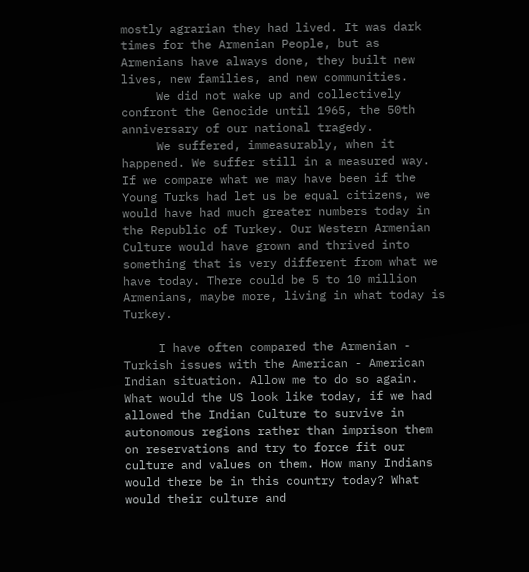mostly agrarian they had lived. It was dark times for the Armenian People, but as Armenians have always done, they built new lives, new families, and new communities.
     We did not wake up and collectively confront the Genocide until 1965, the 50th anniversary of our national tragedy.
     We suffered, immeasurably, when it happened. We suffer still in a measured way. If we compare what we may have been if the Young Turks had let us be equal citizens, we would have had much greater numbers today in the Republic of Turkey. Our Western Armenian Culture would have grown and thrived into something that is very different from what we have today. There could be 5 to 10 million Armenians, maybe more, living in what today is Turkey.

     I have often compared the Armenian - Turkish issues with the American - American Indian situation. Allow me to do so again. What would the US look like today, if we had allowed the Indian Culture to survive in autonomous regions rather than imprison them on reservations and try to force fit our culture and values on them. How many Indians would there be in this country today? What would their culture and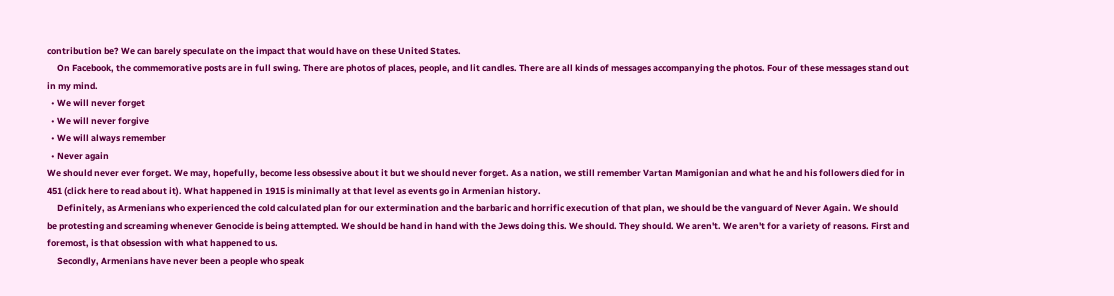contribution be? We can barely speculate on the impact that would have on these United States.
     On Facebook, the commemorative posts are in full swing. There are photos of places, people, and lit candles. There are all kinds of messages accompanying the photos. Four of these messages stand out in my mind.
  • We will never forget
  • We will never forgive
  • We will always remember
  • Never again
We should never ever forget. We may, hopefully, become less obsessive about it but we should never forget. As a nation, we still remember Vartan Mamigonian and what he and his followers died for in 451 (click here to read about it). What happened in 1915 is minimally at that level as events go in Armenian history.
     Definitely, as Armenians who experienced the cold calculated plan for our extermination and the barbaric and horrific execution of that plan, we should be the vanguard of Never Again. We should be protesting and screaming whenever Genocide is being attempted. We should be hand in hand with the Jews doing this. We should. They should. We aren't. We aren't for a variety of reasons. First and foremost, is that obsession with what happened to us.
     Secondly, Armenians have never been a people who speak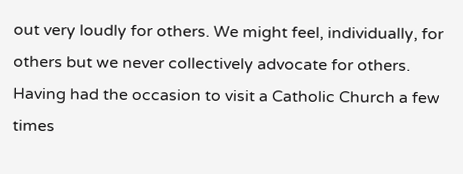out very loudly for others. We might feel, individually, for others but we never collectively advocate for others. Having had the occasion to visit a Catholic Church a few times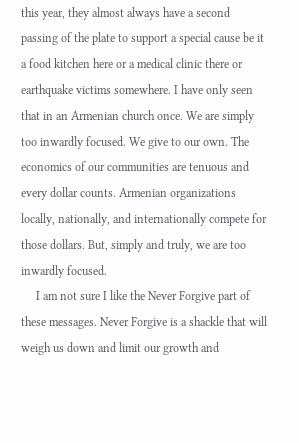this year, they almost always have a second passing of the plate to support a special cause be it a food kitchen here or a medical clinic there or earthquake victims somewhere. I have only seen that in an Armenian church once. We are simply too inwardly focused. We give to our own. The economics of our communities are tenuous and every dollar counts. Armenian organizations locally, nationally, and internationally compete for those dollars. But, simply and truly, we are too inwardly focused.
     I am not sure I like the Never Forgive part of these messages. Never Forgive is a shackle that will weigh us down and limit our growth and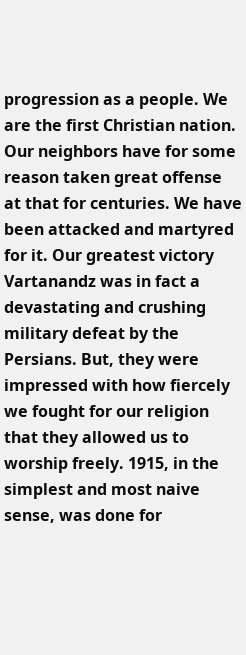progression as a people. We are the first Christian nation. Our neighbors have for some reason taken great offense at that for centuries. We have been attacked and martyred for it. Our greatest victory Vartanandz was in fact a devastating and crushing military defeat by the Persians. But, they were impressed with how fiercely we fought for our religion that they allowed us to worship freely. 1915, in the simplest and most naive sense, was done for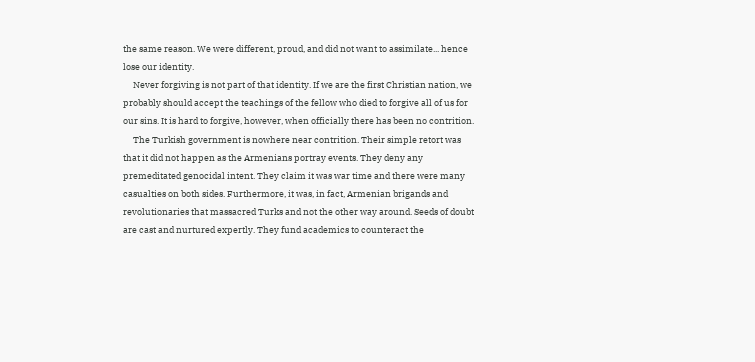the same reason. We were different, proud, and did not want to assimilate... hence lose our identity.
     Never forgiving is not part of that identity. If we are the first Christian nation, we probably should accept the teachings of the fellow who died to forgive all of us for our sins. It is hard to forgive, however, when officially there has been no contrition.
     The Turkish government is nowhere near contrition. Their simple retort was that it did not happen as the Armenians portray events. They deny any premeditated genocidal intent. They claim it was war time and there were many casualties on both sides. Furthermore, it was, in fact, Armenian brigands and revolutionaries that massacred Turks and not the other way around. Seeds of doubt are cast and nurtured expertly. They fund academics to counteract the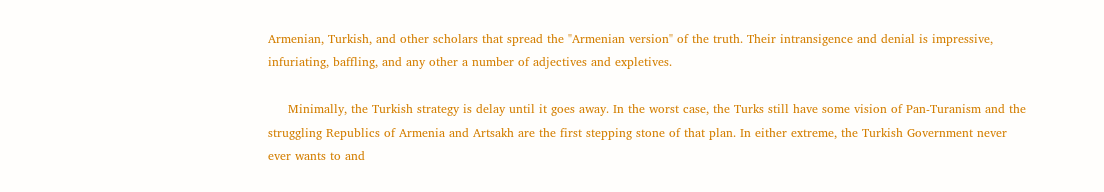Armenian, Turkish, and other scholars that spread the "Armenian version" of the truth. Their intransigence and denial is impressive, infuriating, baffling, and any other a number of adjectives and expletives.

     Minimally, the Turkish strategy is delay until it goes away. In the worst case, the Turks still have some vision of Pan-Turanism and the struggling Republics of Armenia and Artsakh are the first stepping stone of that plan. In either extreme, the Turkish Government never ever wants to and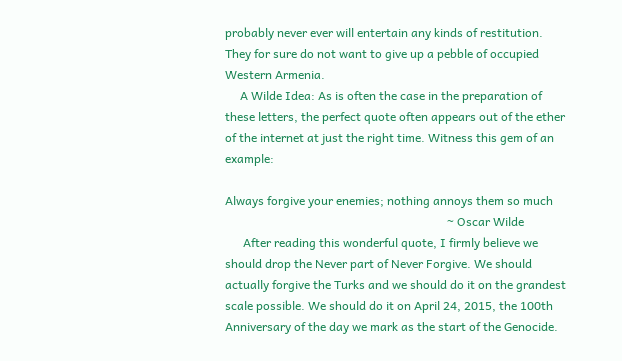probably never ever will entertain any kinds of restitution. They for sure do not want to give up a pebble of occupied Western Armenia.
     A Wilde Idea: As is often the case in the preparation of these letters, the perfect quote often appears out of the ether of the internet at just the right time. Witness this gem of an example:

Always forgive your enemies; nothing annoys them so much
                                                                          ~ Oscar Wilde
      After reading this wonderful quote, I firmly believe we should drop the Never part of Never Forgive. We should actually forgive the Turks and we should do it on the grandest scale possible. We should do it on April 24, 2015, the 100th Anniversary of the day we mark as the start of the Genocide.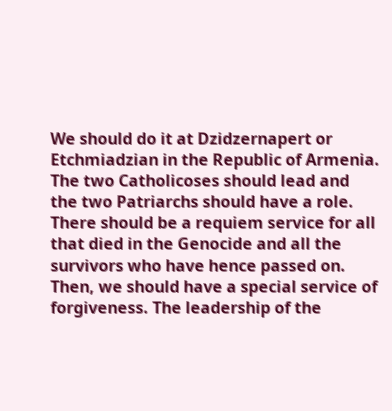We should do it at Dzidzernapert or Etchmiadzian in the Republic of Armenia. The two Catholicoses should lead and the two Patriarchs should have a role. There should be a requiem service for all that died in the Genocide and all the survivors who have hence passed on. Then, we should have a special service of forgiveness. The leadership of the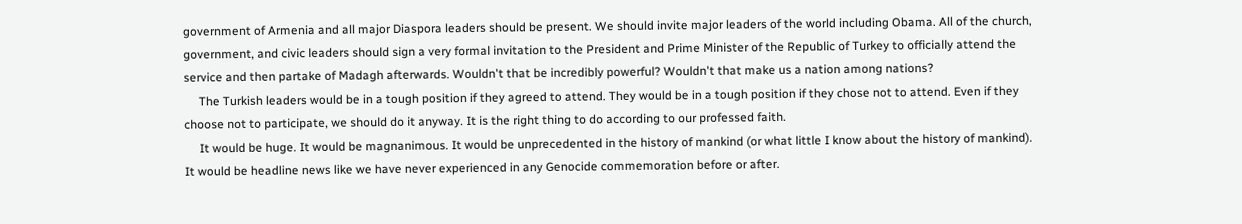government of Armenia and all major Diaspora leaders should be present. We should invite major leaders of the world including Obama. All of the church, government, and civic leaders should sign a very formal invitation to the President and Prime Minister of the Republic of Turkey to officially attend the service and then partake of Madagh afterwards. Wouldn't that be incredibly powerful? Wouldn't that make us a nation among nations?
     The Turkish leaders would be in a tough position if they agreed to attend. They would be in a tough position if they chose not to attend. Even if they choose not to participate, we should do it anyway. It is the right thing to do according to our professed faith.
     It would be huge. It would be magnanimous. It would be unprecedented in the history of mankind (or what little I know about the history of mankind). It would be headline news like we have never experienced in any Genocide commemoration before or after.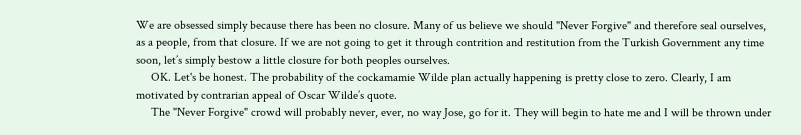We are obsessed simply because there has been no closure. Many of us believe we should "Never Forgive" and therefore seal ourselves, as a people, from that closure. If we are not going to get it through contrition and restitution from the Turkish Government any time soon, let’s simply bestow a little closure for both peoples ourselves.
     OK. Let's be honest. The probability of the cockamamie Wilde plan actually happening is pretty close to zero. Clearly, I am motivated by contrarian appeal of Oscar Wilde’s quote.
     The "Never Forgive" crowd will probably never, ever, no way Jose, go for it. They will begin to hate me and I will be thrown under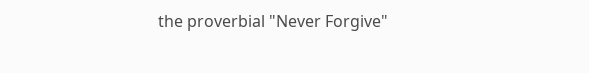the proverbial "Never Forgive"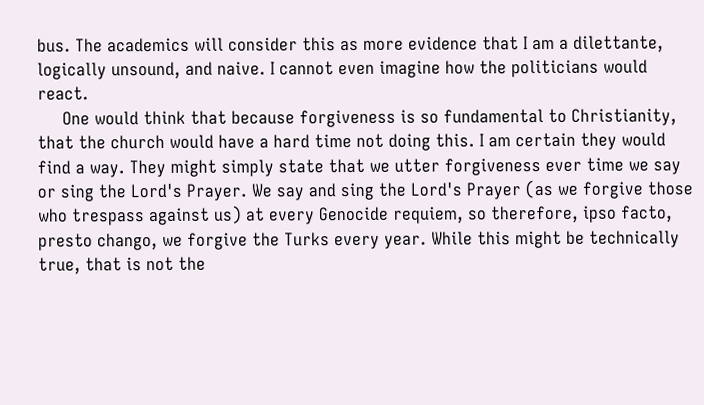bus. The academics will consider this as more evidence that I am a dilettante, logically unsound, and naive. I cannot even imagine how the politicians would react.
     One would think that because forgiveness is so fundamental to Christianity, that the church would have a hard time not doing this. I am certain they would find a way. They might simply state that we utter forgiveness ever time we say or sing the Lord's Prayer. We say and sing the Lord's Prayer (as we forgive those who trespass against us) at every Genocide requiem, so therefore, ipso facto, presto chango, we forgive the Turks every year. While this might be technically true, that is not the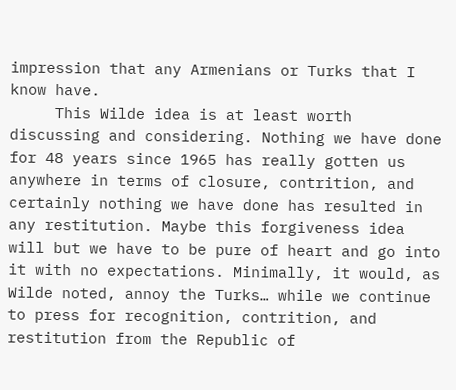impression that any Armenians or Turks that I know have.
     This Wilde idea is at least worth discussing and considering. Nothing we have done for 48 years since 1965 has really gotten us anywhere in terms of closure, contrition, and certainly nothing we have done has resulted in any restitution. Maybe this forgiveness idea will but we have to be pure of heart and go into it with no expectations. Minimally, it would, as Wilde noted, annoy the Turks… while we continue to press for recognition, contrition, and restitution from the Republic of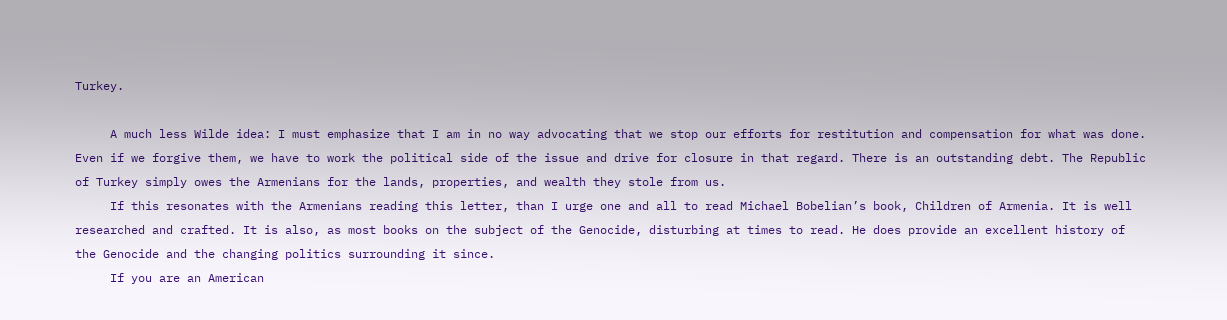Turkey.

     A much less Wilde idea: I must emphasize that I am in no way advocating that we stop our efforts for restitution and compensation for what was done. Even if we forgive them, we have to work the political side of the issue and drive for closure in that regard. There is an outstanding debt. The Republic of Turkey simply owes the Armenians for the lands, properties, and wealth they stole from us.
     If this resonates with the Armenians reading this letter, than I urge one and all to read Michael Bobelian’s book, Children of Armenia. It is well researched and crafted. It is also, as most books on the subject of the Genocide, disturbing at times to read. He does provide an excellent history of the Genocide and the changing politics surrounding it since.
     If you are an American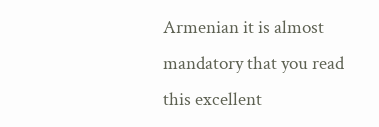Armenian it is almost mandatory that you read this excellent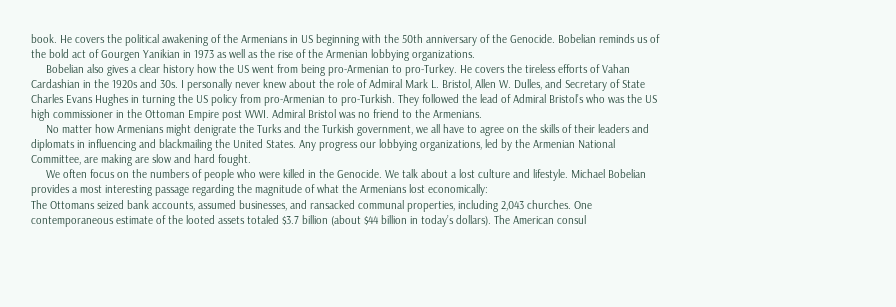book. He covers the political awakening of the Armenians in US beginning with the 50th anniversary of the Genocide. Bobelian reminds us of the bold act of Gourgen Yanikian in 1973 as well as the rise of the Armenian lobbying organizations.
     Bobelian also gives a clear history how the US went from being pro-Armenian to pro-Turkey. He covers the tireless efforts of Vahan Cardashian in the 1920s and 30s. I personally never knew about the role of Admiral Mark L. Bristol, Allen W. Dulles, and Secretary of State Charles Evans Hughes in turning the US policy from pro-Armenian to pro-Turkish. They followed the lead of Admiral Bristol’s who was the US high commissioner in the Ottoman Empire post WWI. Admiral Bristol was no friend to the Armenians.
     No matter how Armenians might denigrate the Turks and the Turkish government, we all have to agree on the skills of their leaders and diplomats in influencing and blackmailing the United States. Any progress our lobbying organizations, led by the Armenian National Committee, are making are slow and hard fought.
     We often focus on the numbers of people who were killed in the Genocide. We talk about a lost culture and lifestyle. Michael Bobelian provides a most interesting passage regarding the magnitude of what the Armenians lost economically:
The Ottomans seized bank accounts, assumed businesses, and ransacked communal properties, including 2,043 churches. One contemporaneous estimate of the looted assets totaled $3.7 billion (about $44 billion in today’s dollars). The American consul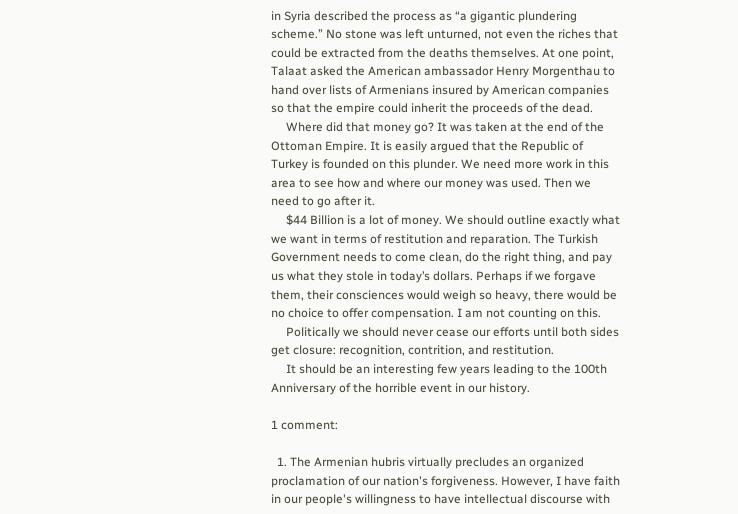in Syria described the process as “a gigantic plundering scheme.” No stone was left unturned, not even the riches that could be extracted from the deaths themselves. At one point, Talaat asked the American ambassador Henry Morgenthau to hand over lists of Armenians insured by American companies so that the empire could inherit the proceeds of the dead.
     Where did that money go? It was taken at the end of the Ottoman Empire. It is easily argued that the Republic of Turkey is founded on this plunder. We need more work in this area to see how and where our money was used. Then we need to go after it.
     $44 Billion is a lot of money. We should outline exactly what we want in terms of restitution and reparation. The Turkish Government needs to come clean, do the right thing, and pay us what they stole in today’s dollars. Perhaps if we forgave them, their consciences would weigh so heavy, there would be no choice to offer compensation. I am not counting on this.
     Politically we should never cease our efforts until both sides get closure: recognition, contrition, and restitution.
     It should be an interesting few years leading to the 100th Anniversary of the horrible event in our history.

1 comment:

  1. The Armenian hubris virtually precludes an organized proclamation of our nation's forgiveness. However, I have faith in our people's willingness to have intellectual discourse with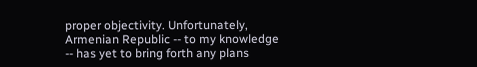proper objectivity. Unfortunately, Armenian Republic -- to my knowledge -- has yet to bring forth any plans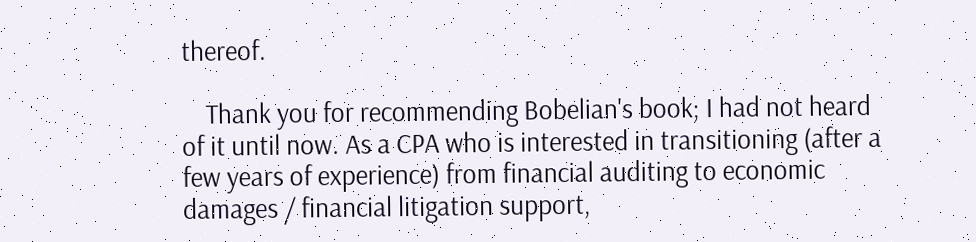thereof.

    Thank you for recommending Bobelian's book; I had not heard of it until now. As a CPA who is interested in transitioning (after a few years of experience) from financial auditing to economic damages / financial litigation support,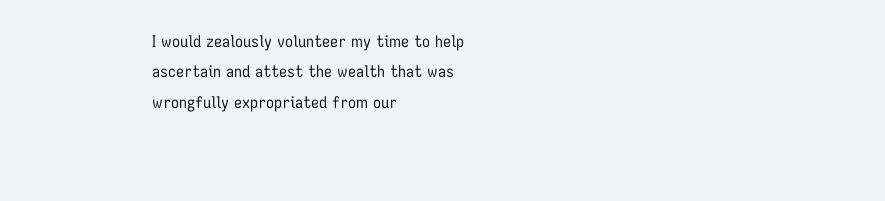I would zealously volunteer my time to help ascertain and attest the wealth that was wrongfully expropriated from our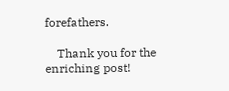forefathers.

    Thank you for the enriching post!